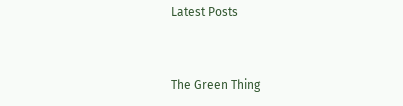Latest Posts


The Green Thing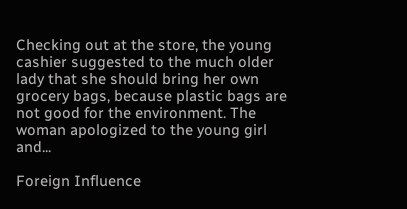Checking out at the store, the young cashier suggested to the much older lady that she should bring her own grocery bags, because plastic bags are not good for the environment. The woman apologized to the young girl and...

Foreign Influence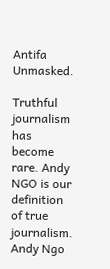Antifa Unmasked.

Truthful journalism has become rare. Andy NGO is our definition of true journalism. Andy Ngo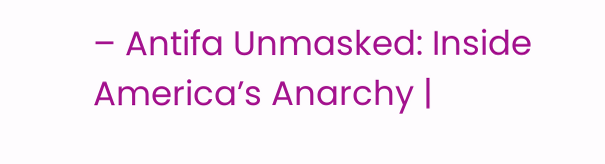– Antifa Unmasked: Inside America’s Anarchy |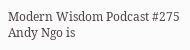Modern Wisdom Podcast #275 Andy Ngo is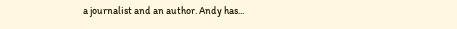a journalist and an author. Andy has...